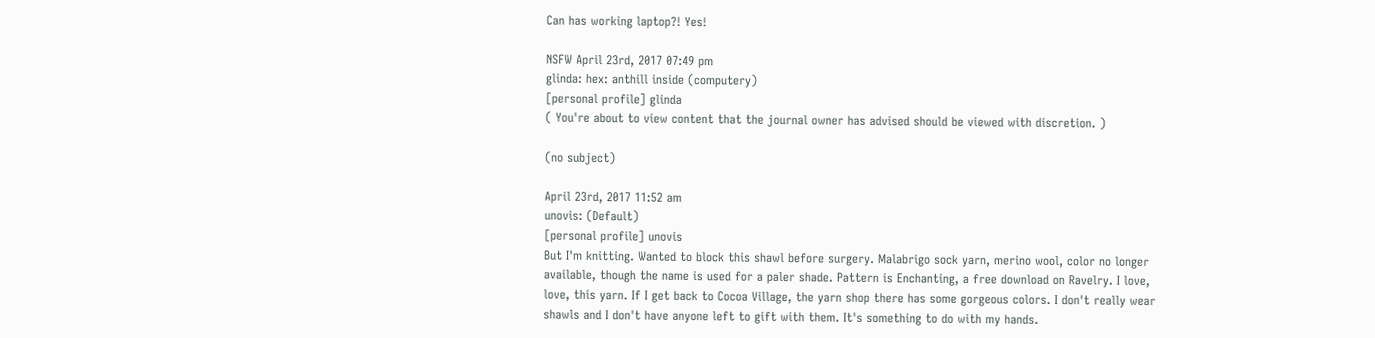Can has working laptop?! Yes!

NSFW April 23rd, 2017 07:49 pm
glinda: hex: anthill inside (computery)
[personal profile] glinda
( You're about to view content that the journal owner has advised should be viewed with discretion. )

(no subject)

April 23rd, 2017 11:52 am
unovis: (Default)
[personal profile] unovis
But I'm knitting. Wanted to block this shawl before surgery. Malabrigo sock yarn, merino wool, color no longer available, though the name is used for a paler shade. Pattern is Enchanting, a free download on Ravelry. I love, love, this yarn. If I get back to Cocoa Village, the yarn shop there has some gorgeous colors. I don't really wear shawls and I don't have anyone left to gift with them. It's something to do with my hands.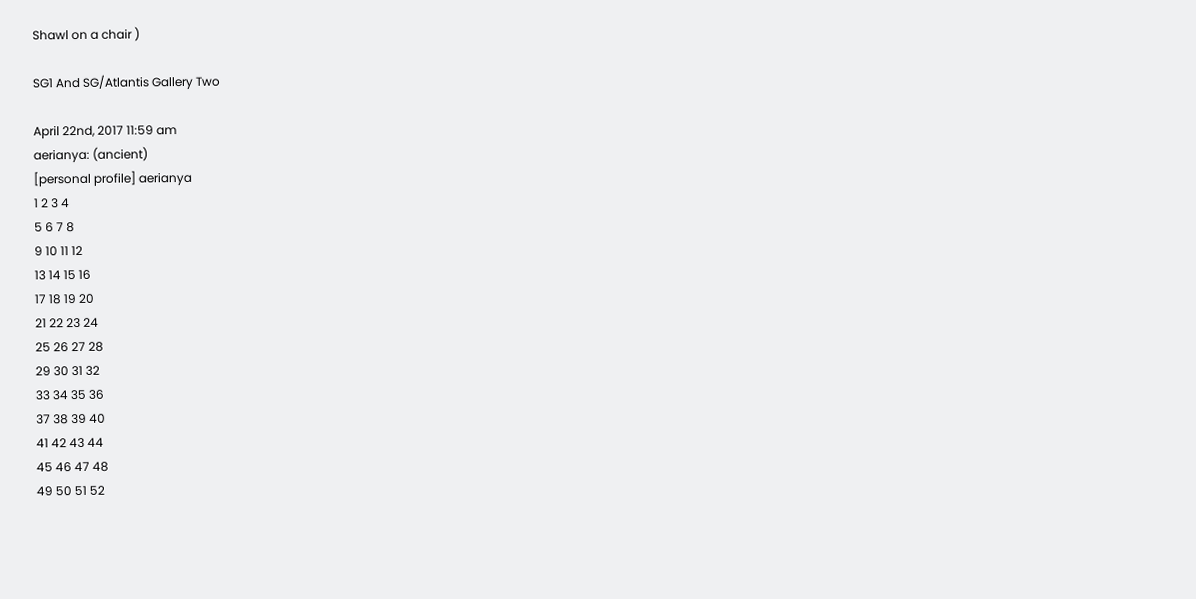Shawl on a chair )

SG1 And SG/Atlantis Gallery Two

April 22nd, 2017 11:59 am
aerianya: (ancient)
[personal profile] aerianya
1 2 3 4
5 6 7 8
9 10 11 12
13 14 15 16
17 18 19 20
21 22 23 24
25 26 27 28
29 30 31 32
33 34 35 36
37 38 39 40
41 42 43 44
45 46 47 48
49 50 51 52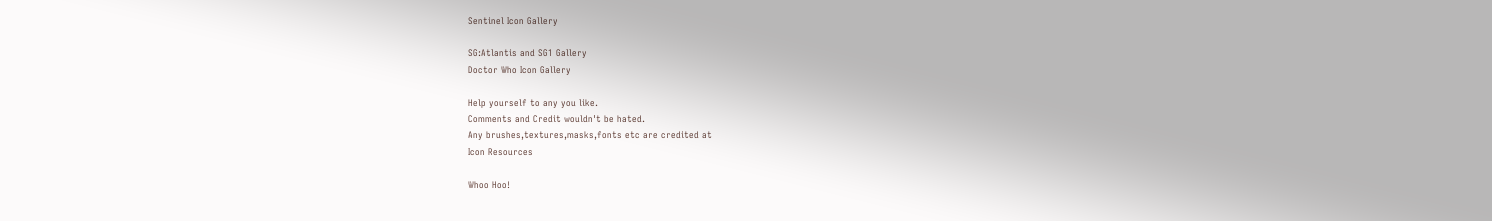Sentinel Icon Gallery

SG:Atlantis and SG1 Gallery
Doctor Who Icon Gallery

Help yourself to any you like.
Comments and Credit wouldn't be hated.
Any brushes,textures,masks,fonts etc are credited at
Icon Resources

Whoo Hoo!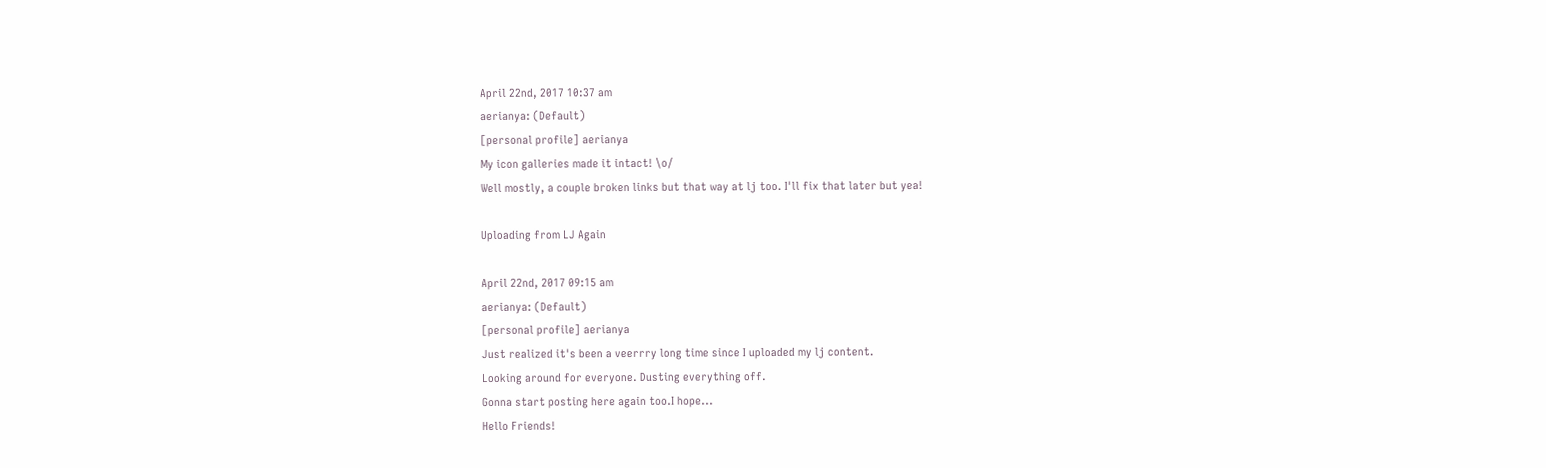April 22nd, 2017 10:37 am
aerianya: (Default)
[personal profile] aerianya
My icon galleries made it intact! \o/
Well mostly, a couple broken links but that way at lj too. I'll fix that later but yea!

Uploading from LJ Again

April 22nd, 2017 09:15 am
aerianya: (Default)
[personal profile] aerianya
Just realized it's been a veerrry long time since I uploaded my lj content.
Looking around for everyone. Dusting everything off.
Gonna start posting here again too.I hope...
Hello Friends!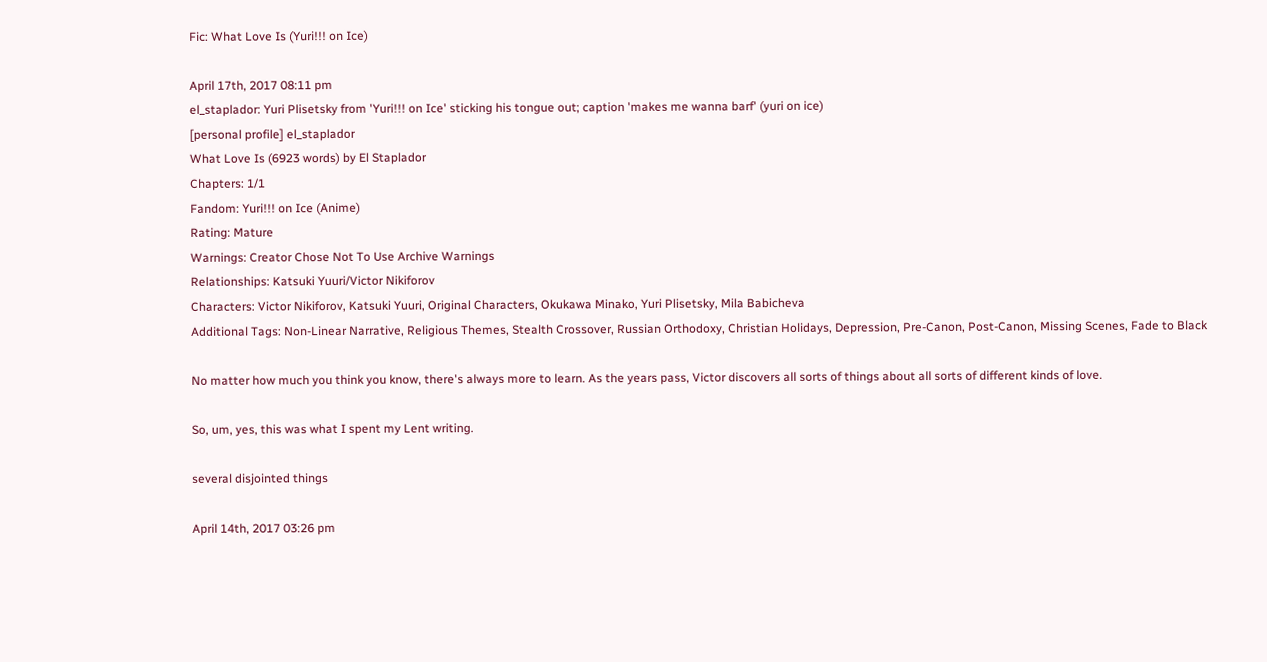Fic: What Love Is (Yuri!!! on Ice)

April 17th, 2017 08:11 pm
el_staplador: Yuri Plisetsky from 'Yuri!!! on Ice' sticking his tongue out; caption 'makes me wanna barf' (yuri on ice)
[personal profile] el_staplador
What Love Is (6923 words) by El Staplador
Chapters: 1/1
Fandom: Yuri!!! on Ice (Anime)
Rating: Mature
Warnings: Creator Chose Not To Use Archive Warnings
Relationships: Katsuki Yuuri/Victor Nikiforov
Characters: Victor Nikiforov, Katsuki Yuuri, Original Characters, Okukawa Minako, Yuri Plisetsky, Mila Babicheva
Additional Tags: Non-Linear Narrative, Religious Themes, Stealth Crossover, Russian Orthodoxy, Christian Holidays, Depression, Pre-Canon, Post-Canon, Missing Scenes, Fade to Black

No matter how much you think you know, there's always more to learn. As the years pass, Victor discovers all sorts of things about all sorts of different kinds of love.

So, um, yes, this was what I spent my Lent writing.

several disjointed things

April 14th, 2017 03:26 pm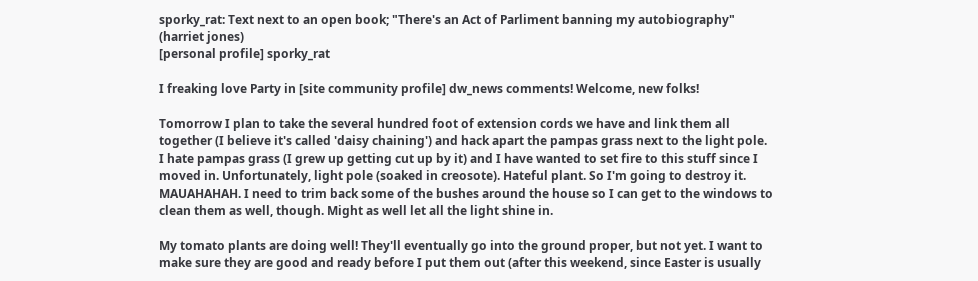sporky_rat: Text next to an open book; "There's an Act of Parliment banning my autobiography" (harriet jones)
[personal profile] sporky_rat

I freaking love Party in [site community profile] dw_news comments! Welcome, new folks!

Tomorrow I plan to take the several hundred foot of extension cords we have and link them all together (I believe it's called 'daisy chaining') and hack apart the pampas grass next to the light pole. I hate pampas grass (I grew up getting cut up by it) and I have wanted to set fire to this stuff since I moved in. Unfortunately, light pole (soaked in creosote). Hateful plant. So I'm going to destroy it. MAUAHAHAH. I need to trim back some of the bushes around the house so I can get to the windows to clean them as well, though. Might as well let all the light shine in.

My tomato plants are doing well! They'll eventually go into the ground proper, but not yet. I want to make sure they are good and ready before I put them out (after this weekend, since Easter is usually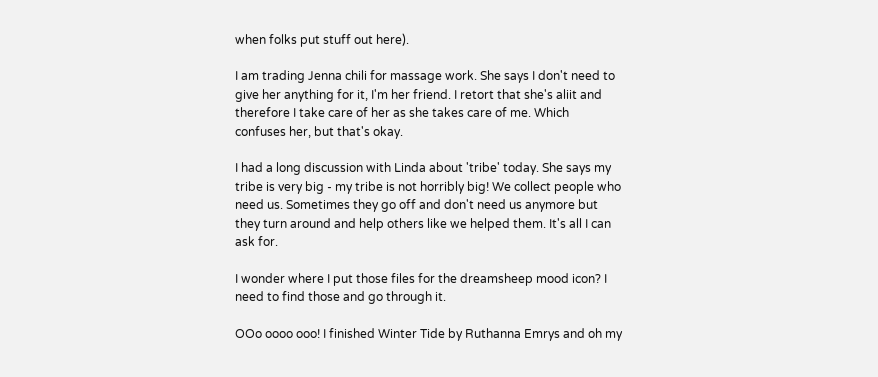when folks put stuff out here).

I am trading Jenna chili for massage work. She says I don't need to give her anything for it, I'm her friend. I retort that she's aliit and therefore I take care of her as she takes care of me. Which confuses her, but that's okay.

I had a long discussion with Linda about 'tribe' today. She says my tribe is very big - my tribe is not horribly big! We collect people who need us. Sometimes they go off and don't need us anymore but they turn around and help others like we helped them. It's all I can ask for.

I wonder where I put those files for the dreamsheep mood icon? I need to find those and go through it.

OOo oooo ooo! I finished Winter Tide by Ruthanna Emrys and oh my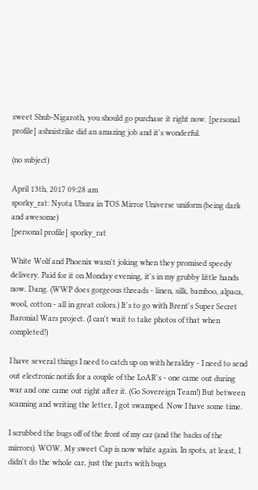sweet Shub-Nigaroth, you should go purchase it right now. [personal profile] ashnistrike did an amazing job and it's wonderful.

(no subject)

April 13th, 2017 09:28 am
sporky_rat: Nyota Uhura in TOS Mirror Universe uniform (being dark and awesome)
[personal profile] sporky_rat

White Wolf and Phoenix wasn't joking when they promised speedy delivery. Paid for it on Monday evening, it's in my grubby little hands now. Dang. (WWP does gorgeous threads - linen, silk, bamboo, alpaca, wool, cotton - all in great colors.) It's to go with Brent's Super Secret Baronial Wars project. (I can't wait to take photos of that when completed!)

I have several things I need to catch up on with heraldry - I need to send out electronic notifs for a couple of the LoAR's - one came out during war and one came out right after it. (Go Sovereign Team!) But between scanning and writing the letter, I got swamped. Now I have some time.

I scrubbed the bugs off of the front of my car (and the backs of the mirrors). WOW. My sweet Cap is now white again. In spots, at least, I didn't do the whole car, just the parts with bugs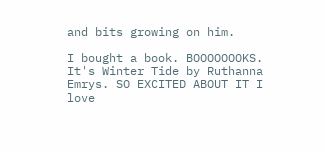and bits growing on him.

I bought a book. BOOOOOOOKS. It's Winter Tide by Ruthanna Emrys. SO EXCITED ABOUT IT I love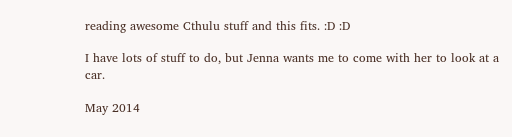reading awesome Cthulu stuff and this fits. :D :D

I have lots of stuff to do, but Jenna wants me to come with her to look at a car.

May 2014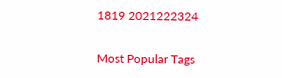1819 2021222324

Most Popular Tags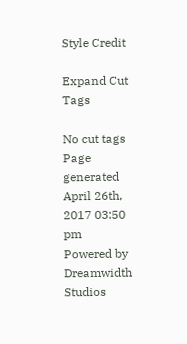Style Credit

Expand Cut Tags

No cut tags
Page generated April 26th, 2017 03:50 pm
Powered by Dreamwidth Studios